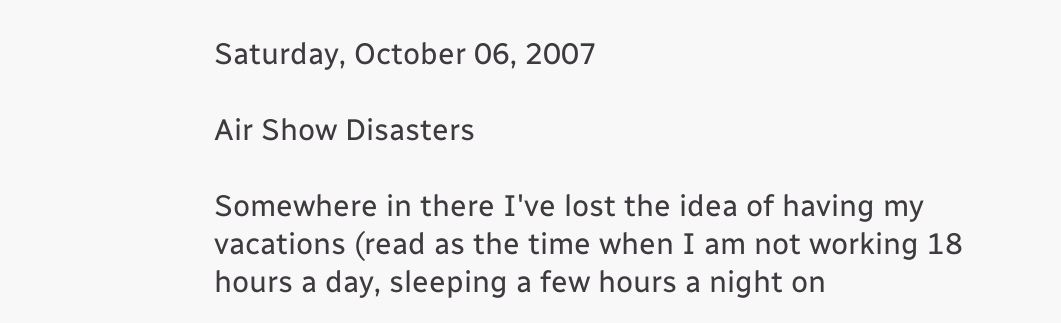Saturday, October 06, 2007

Air Show Disasters

Somewhere in there I've lost the idea of having my vacations (read as the time when I am not working 18 hours a day, sleeping a few hours a night on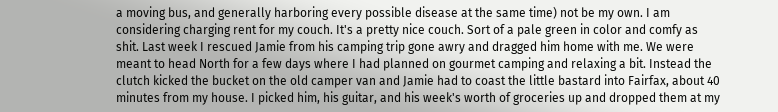a moving bus, and generally harboring every possible disease at the same time) not be my own. I am considering charging rent for my couch. It's a pretty nice couch. Sort of a pale green in color and comfy as shit. Last week I rescued Jamie from his camping trip gone awry and dragged him home with me. We were meant to head North for a few days where I had planned on gourmet camping and relaxing a bit. Instead the clutch kicked the bucket on the old camper van and Jamie had to coast the little bastard into Fairfax, about 40 minutes from my house. I picked him, his guitar, and his week's worth of groceries up and dropped them at my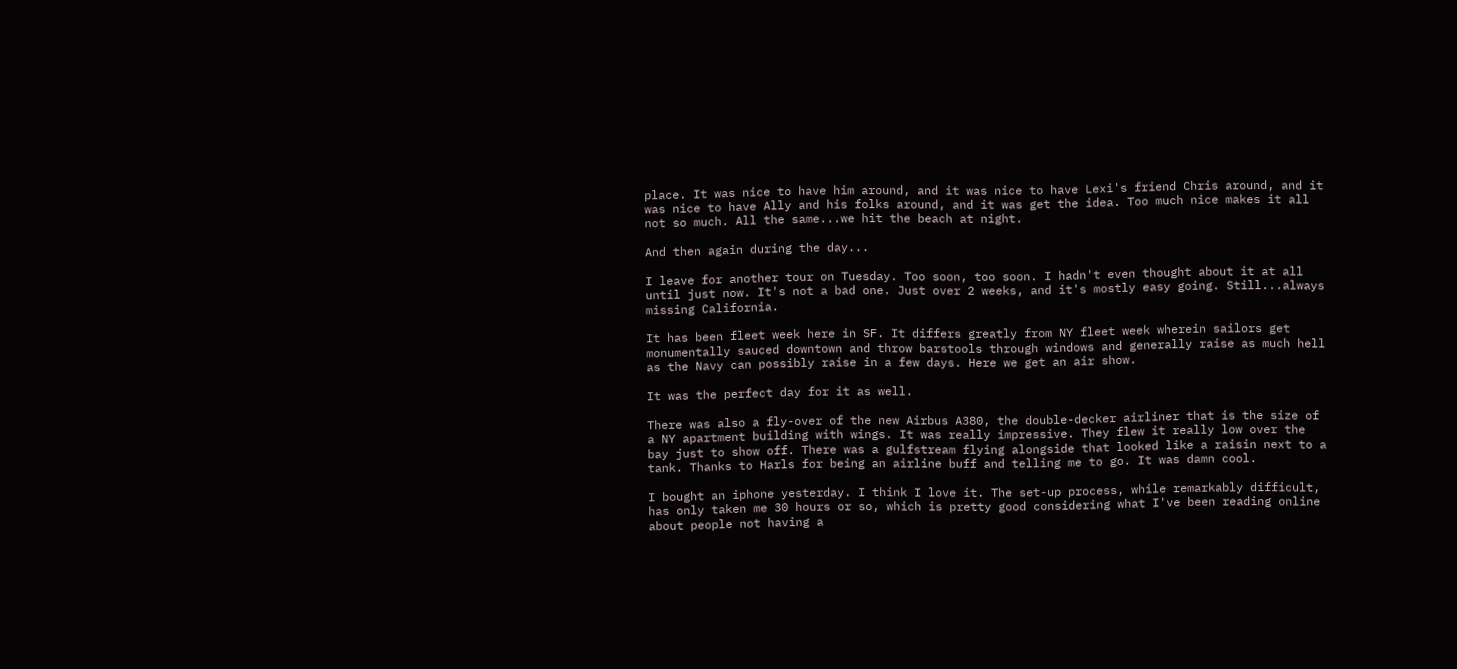place. It was nice to have him around, and it was nice to have Lexi's friend Chris around, and it was nice to have Ally and his folks around, and it was get the idea. Too much nice makes it all not so much. All the same...we hit the beach at night.

And then again during the day...

I leave for another tour on Tuesday. Too soon, too soon. I hadn't even thought about it at all until just now. It's not a bad one. Just over 2 weeks, and it's mostly easy going. Still...always missing California.

It has been fleet week here in SF. It differs greatly from NY fleet week wherein sailors get monumentally sauced downtown and throw barstools through windows and generally raise as much hell as the Navy can possibly raise in a few days. Here we get an air show.

It was the perfect day for it as well.

There was also a fly-over of the new Airbus A380, the double-decker airliner that is the size of a NY apartment building with wings. It was really impressive. They flew it really low over the bay just to show off. There was a gulfstream flying alongside that looked like a raisin next to a tank. Thanks to Harls for being an airline buff and telling me to go. It was damn cool.

I bought an iphone yesterday. I think I love it. The set-up process, while remarkably difficult, has only taken me 30 hours or so, which is pretty good considering what I've been reading online about people not having a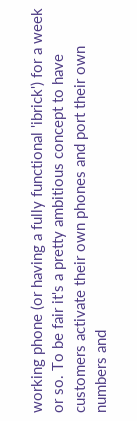working phone (or having a fully functional 'ibrick') for a week or so. To be fair it's a pretty ambitious concept to have customers activate their own phones and port their own numbers and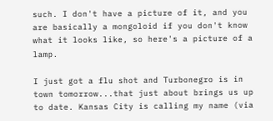such. I don't have a picture of it, and you are basically a mongoloid if you don't know what it looks like, so here's a picture of a lamp.

I just got a flu shot and Turbonegro is in town tomorrow...that just about brings us up to date. Kansas City is calling my name (via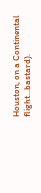Houston, on a Continental flight...bastard).